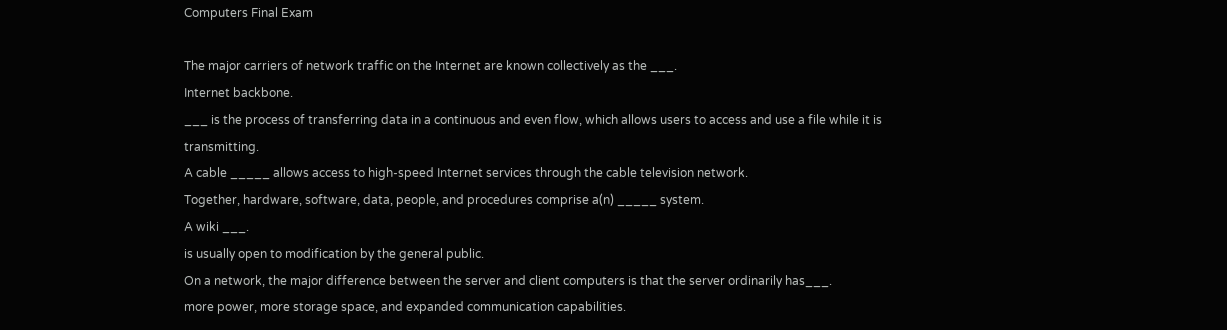Computers Final Exam

The major carriers of network traffic on the Internet are known collectively as the ___.
Internet backbone.
___ is the process of transferring data in a continuous and even flow, which allows users to access and use a file while it is transmitting.
A cable _____ allows access to high-speed Internet services through the cable television network.
Together, hardware, software, data, people, and procedures comprise a(n) _____ system.
A wiki ___.
is usually open to modification by the general public.
On a network, the major difference between the server and client computers is that the server ordinarily has___.
more power, more storage space, and expanded communication capabilities.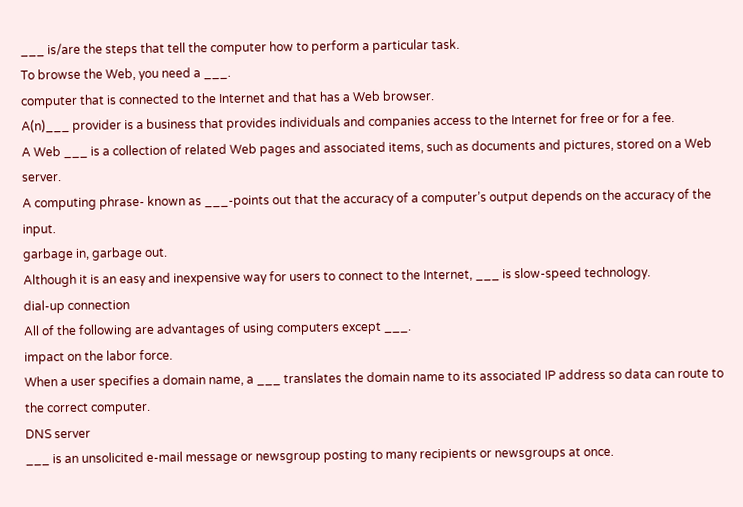___ is/are the steps that tell the computer how to perform a particular task.
To browse the Web, you need a ___.
computer that is connected to the Internet and that has a Web browser.
A(n)___ provider is a business that provides individuals and companies access to the Internet for free or for a fee.
A Web ___ is a collection of related Web pages and associated items, such as documents and pictures, stored on a Web server.
A computing phrase- known as ___-points out that the accuracy of a computer’s output depends on the accuracy of the input.
garbage in, garbage out.
Although it is an easy and inexpensive way for users to connect to the Internet, ___ is slow-speed technology.
dial-up connection
All of the following are advantages of using computers except ___.
impact on the labor force.
When a user specifies a domain name, a ___ translates the domain name to its associated IP address so data can route to the correct computer.
DNS server
___ is an unsolicited e-mail message or newsgroup posting to many recipients or newsgroups at once.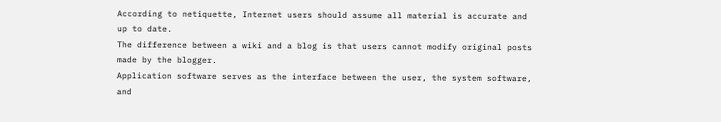According to netiquette, Internet users should assume all material is accurate and up to date.
The difference between a wiki and a blog is that users cannot modify original posts made by the blogger.
Application software serves as the interface between the user, the system software, and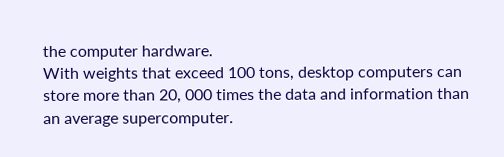the computer hardware.
With weights that exceed 100 tons, desktop computers can store more than 20, 000 times the data and information than an average supercomputer.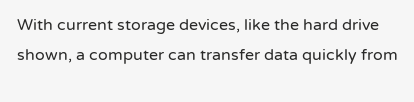With current storage devices, like the hard drive shown, a computer can transfer data quickly from